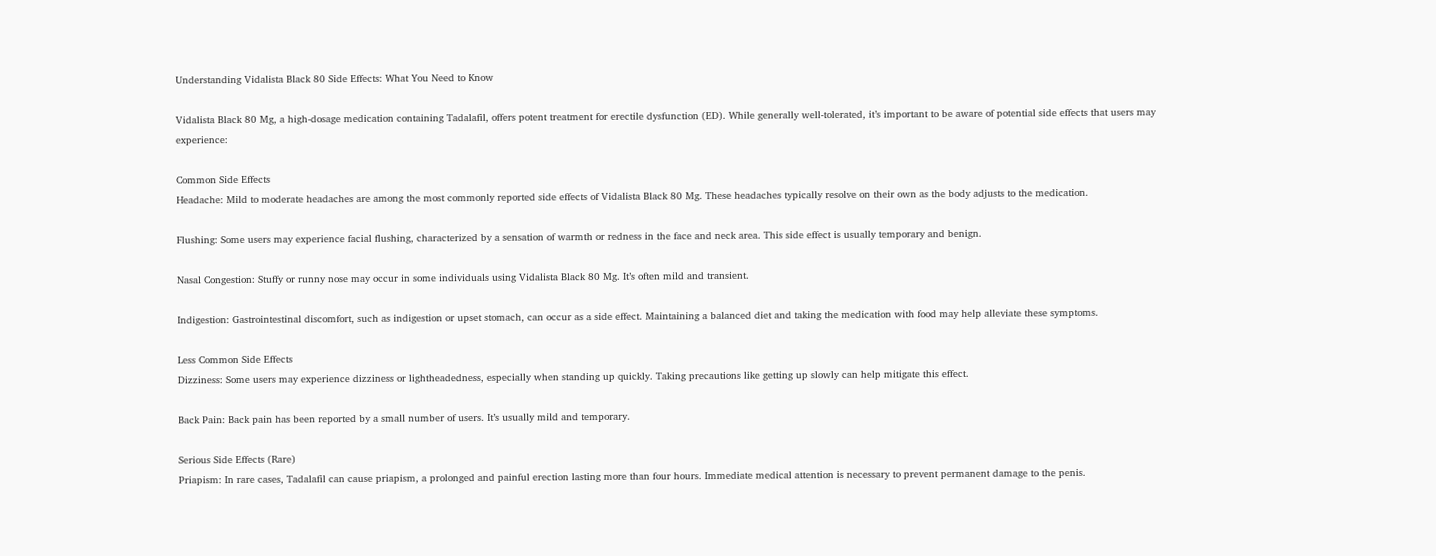Understanding Vidalista Black 80 Side Effects: What You Need to Know

Vidalista Black 80 Mg, a high-dosage medication containing Tadalafil, offers potent treatment for erectile dysfunction (ED). While generally well-tolerated, it’s important to be aware of potential side effects that users may experience:

Common Side Effects
Headache: Mild to moderate headaches are among the most commonly reported side effects of Vidalista Black 80 Mg. These headaches typically resolve on their own as the body adjusts to the medication.

Flushing: Some users may experience facial flushing, characterized by a sensation of warmth or redness in the face and neck area. This side effect is usually temporary and benign.

Nasal Congestion: Stuffy or runny nose may occur in some individuals using Vidalista Black 80 Mg. It’s often mild and transient.

Indigestion: Gastrointestinal discomfort, such as indigestion or upset stomach, can occur as a side effect. Maintaining a balanced diet and taking the medication with food may help alleviate these symptoms.

Less Common Side Effects
Dizziness: Some users may experience dizziness or lightheadedness, especially when standing up quickly. Taking precautions like getting up slowly can help mitigate this effect.

Back Pain: Back pain has been reported by a small number of users. It’s usually mild and temporary.

Serious Side Effects (Rare)
Priapism: In rare cases, Tadalafil can cause priapism, a prolonged and painful erection lasting more than four hours. Immediate medical attention is necessary to prevent permanent damage to the penis.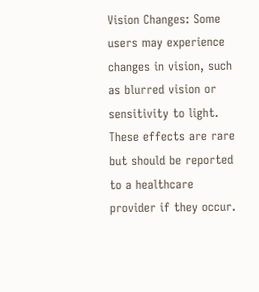Vision Changes: Some users may experience changes in vision, such as blurred vision or sensitivity to light. These effects are rare but should be reported to a healthcare provider if they occur.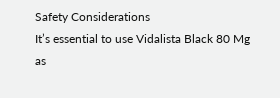Safety Considerations
It’s essential to use Vidalista Black 80 Mg as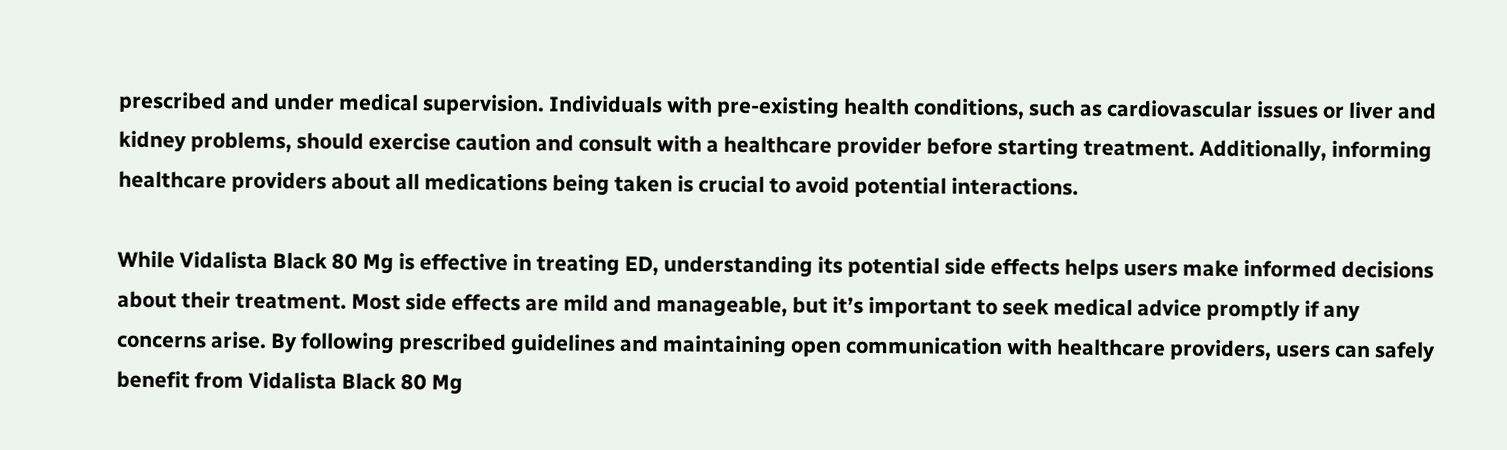prescribed and under medical supervision. Individuals with pre-existing health conditions, such as cardiovascular issues or liver and kidney problems, should exercise caution and consult with a healthcare provider before starting treatment. Additionally, informing healthcare providers about all medications being taken is crucial to avoid potential interactions.

While Vidalista Black 80 Mg is effective in treating ED, understanding its potential side effects helps users make informed decisions about their treatment. Most side effects are mild and manageable, but it’s important to seek medical advice promptly if any concerns arise. By following prescribed guidelines and maintaining open communication with healthcare providers, users can safely benefit from Vidalista Black 80 Mg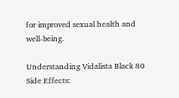for improved sexual health and well-being.

Understanding Vidalista Black 80 Side Effects: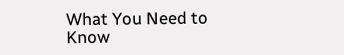What You Need to Know